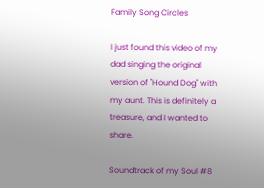Family Song Circles

I just found this video of my dad singing the original version of "Hound Dog" with my aunt. This is definitely a treasure, and I wanted to share.

Soundtrack of my Soul #8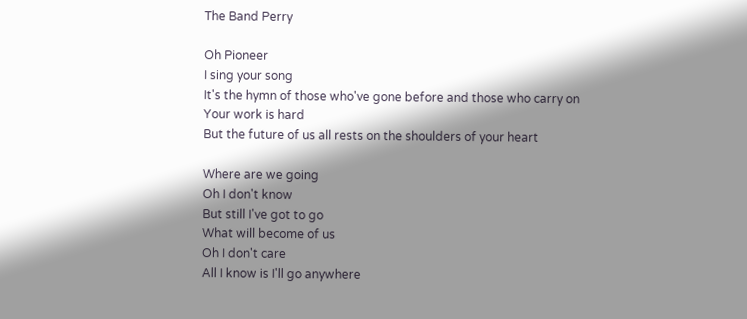The Band Perry

Oh Pioneer
I sing your song
It's the hymn of those who've gone before and those who carry on
Your work is hard
But the future of us all rests on the shoulders of your heart

Where are we going
Oh I don't know
But still I've got to go
What will become of us
Oh I don't care
All I know is I'll go anywhere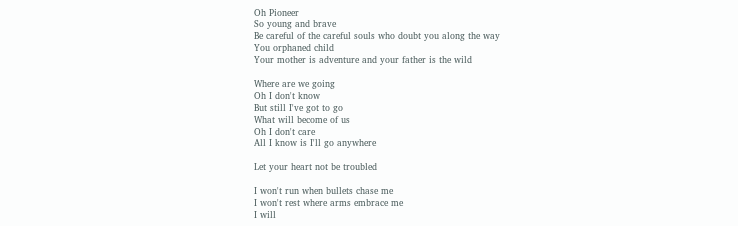Oh Pioneer
So young and brave
Be careful of the careful souls who doubt you along the way
You orphaned child
Your mother is adventure and your father is the wild

Where are we going
Oh I don't know
But still I've got to go
What will become of us
Oh I don't care
All I know is I'll go anywhere

Let your heart not be troubled

I won't run when bullets chase me
I won't rest where arms embrace me
I will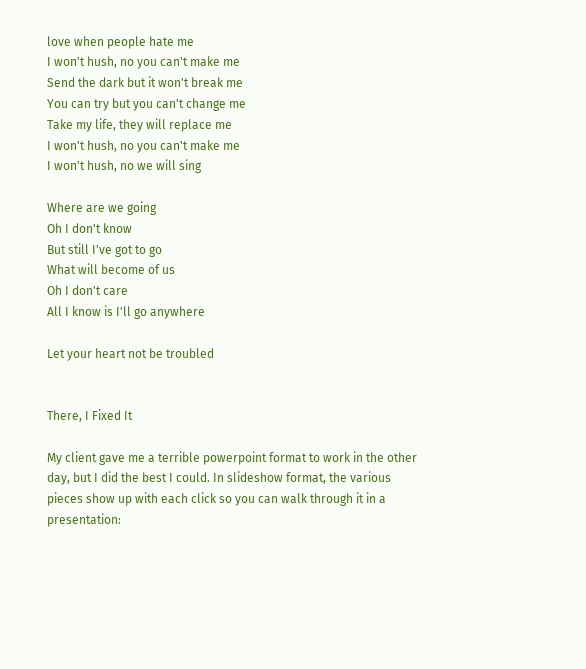love when people hate me
I won't hush, no you can't make me
Send the dark but it won't break me
You can try but you can't change me
Take my life, they will replace me
I won't hush, no you can't make me
I won't hush, no we will sing

Where are we going
Oh I don't know
But still I've got to go
What will become of us
Oh I don't care
All I know is I'll go anywhere

Let your heart not be troubled


There, I Fixed It

My client gave me a terrible powerpoint format to work in the other day, but I did the best I could. In slideshow format, the various pieces show up with each click so you can walk through it in a presentation: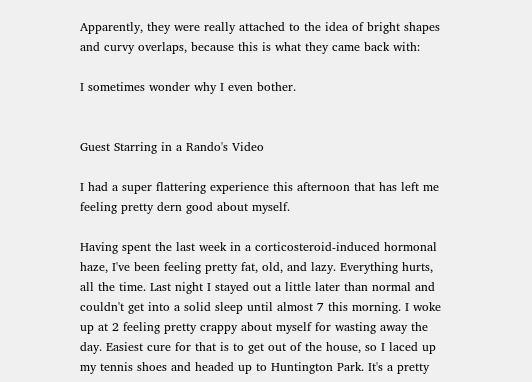Apparently, they were really attached to the idea of bright shapes and curvy overlaps, because this is what they came back with:

I sometimes wonder why I even bother.


Guest Starring in a Rando's Video

I had a super flattering experience this afternoon that has left me feeling pretty dern good about myself.

Having spent the last week in a corticosteroid-induced hormonal haze, I've been feeling pretty fat, old, and lazy. Everything hurts, all the time. Last night I stayed out a little later than normal and couldn't get into a solid sleep until almost 7 this morning. I woke up at 2 feeling pretty crappy about myself for wasting away the day. Easiest cure for that is to get out of the house, so I laced up my tennis shoes and headed up to Huntington Park. It's a pretty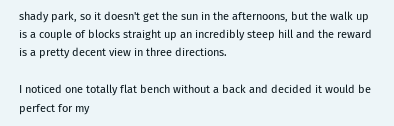shady park, so it doesn't get the sun in the afternoons, but the walk up is a couple of blocks straight up an incredibly steep hill and the reward is a pretty decent view in three directions.

I noticed one totally flat bench without a back and decided it would be perfect for my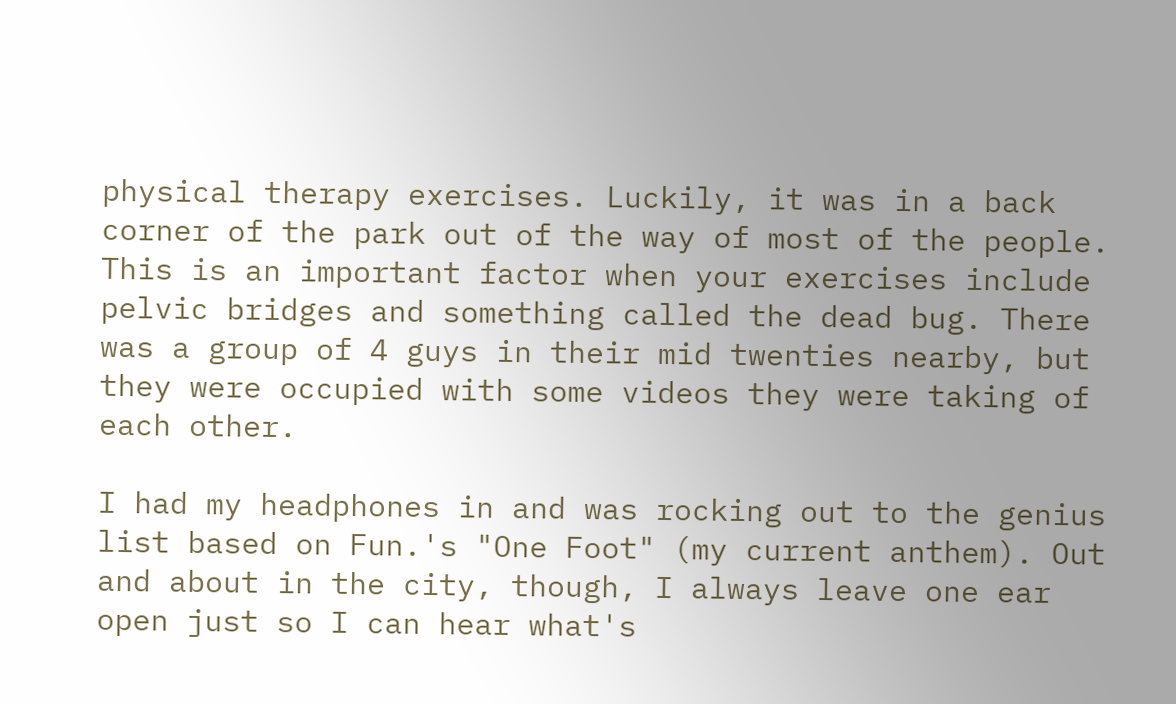physical therapy exercises. Luckily, it was in a back corner of the park out of the way of most of the people. This is an important factor when your exercises include pelvic bridges and something called the dead bug. There was a group of 4 guys in their mid twenties nearby, but they were occupied with some videos they were taking of each other.

I had my headphones in and was rocking out to the genius list based on Fun.'s "One Foot" (my current anthem). Out and about in the city, though, I always leave one ear open just so I can hear what's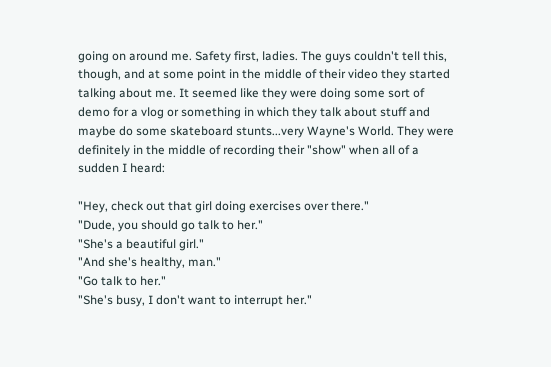going on around me. Safety first, ladies. The guys couldn't tell this, though, and at some point in the middle of their video they started talking about me. It seemed like they were doing some sort of demo for a vlog or something in which they talk about stuff and maybe do some skateboard stunts...very Wayne's World. They were definitely in the middle of recording their "show" when all of a sudden I heard:

"Hey, check out that girl doing exercises over there."
"Dude, you should go talk to her."
"She's a beautiful girl."
"And she's healthy, man."
"Go talk to her."
"She's busy, I don't want to interrupt her."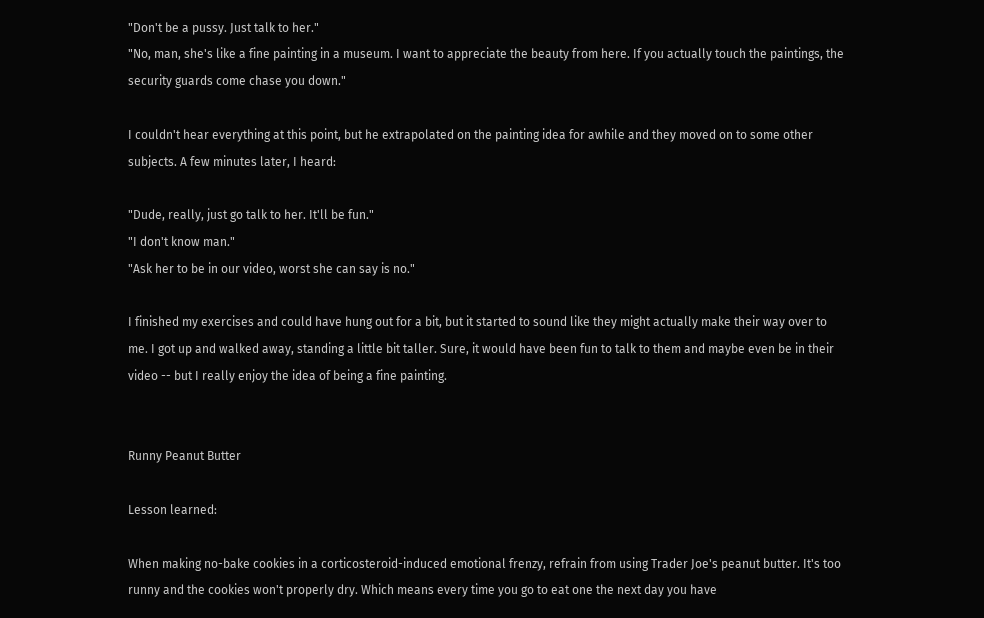"Don't be a pussy. Just talk to her."
"No, man, she's like a fine painting in a museum. I want to appreciate the beauty from here. If you actually touch the paintings, the security guards come chase you down."

I couldn't hear everything at this point, but he extrapolated on the painting idea for awhile and they moved on to some other subjects. A few minutes later, I heard:

"Dude, really, just go talk to her. It'll be fun."
"I don't know man."
"Ask her to be in our video, worst she can say is no."

I finished my exercises and could have hung out for a bit, but it started to sound like they might actually make their way over to me. I got up and walked away, standing a little bit taller. Sure, it would have been fun to talk to them and maybe even be in their video -- but I really enjoy the idea of being a fine painting.


Runny Peanut Butter

Lesson learned:

When making no-bake cookies in a corticosteroid-induced emotional frenzy, refrain from using Trader Joe's peanut butter. It's too runny and the cookies won't properly dry. Which means every time you go to eat one the next day you have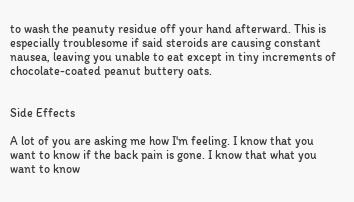to wash the peanuty residue off your hand afterward. This is especially troublesome if said steroids are causing constant nausea, leaving you unable to eat except in tiny increments of chocolate-coated peanut buttery oats.


Side Effects

A lot of you are asking me how I'm feeling. I know that you want to know if the back pain is gone. I know that what you want to know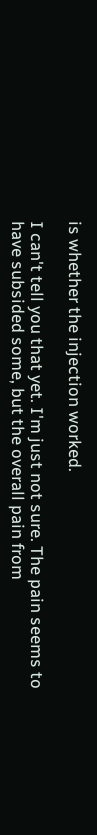is whether the injection worked.

I can't tell you that yet. I'm just not sure. The pain seems to have subsided some, but the overall pain from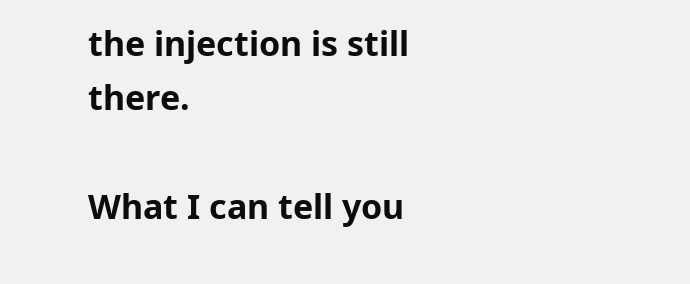the injection is still there.

What I can tell you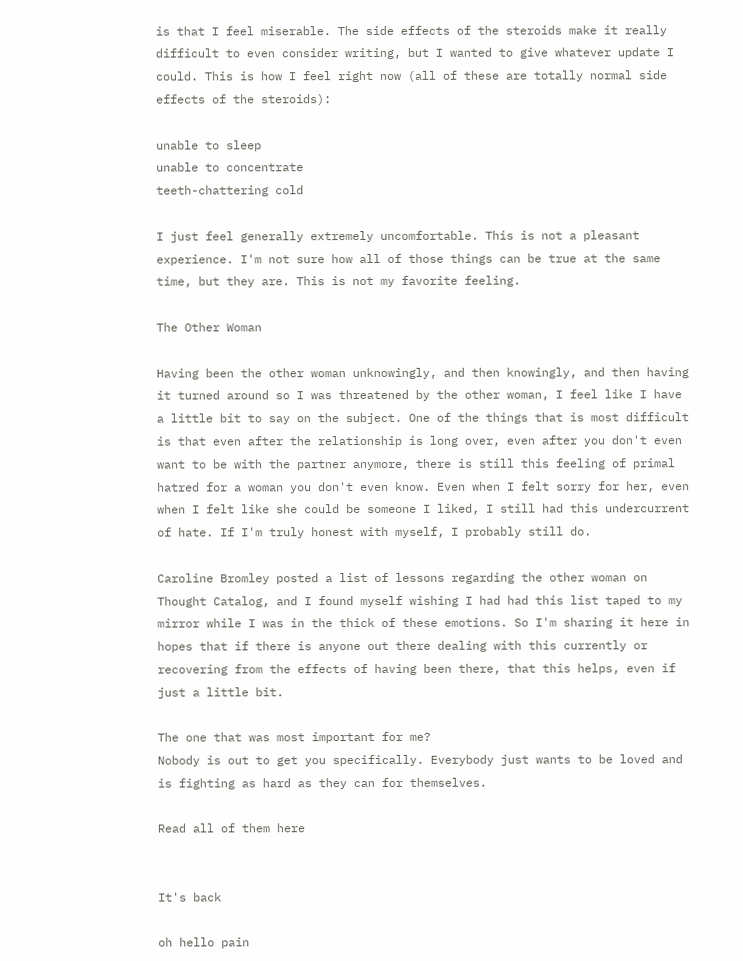is that I feel miserable. The side effects of the steroids make it really difficult to even consider writing, but I wanted to give whatever update I could. This is how I feel right now (all of these are totally normal side effects of the steroids):

unable to sleep
unable to concentrate
teeth-chattering cold

I just feel generally extremely uncomfortable. This is not a pleasant experience. I'm not sure how all of those things can be true at the same time, but they are. This is not my favorite feeling.

The Other Woman

Having been the other woman unknowingly, and then knowingly, and then having it turned around so I was threatened by the other woman, I feel like I have a little bit to say on the subject. One of the things that is most difficult is that even after the relationship is long over, even after you don't even want to be with the partner anymore, there is still this feeling of primal hatred for a woman you don't even know. Even when I felt sorry for her, even when I felt like she could be someone I liked, I still had this undercurrent of hate. If I'm truly honest with myself, I probably still do.

Caroline Bromley posted a list of lessons regarding the other woman on Thought Catalog, and I found myself wishing I had had this list taped to my mirror while I was in the thick of these emotions. So I'm sharing it here in hopes that if there is anyone out there dealing with this currently or recovering from the effects of having been there, that this helps, even if just a little bit.

The one that was most important for me?
Nobody is out to get you specifically. Everybody just wants to be loved and is fighting as hard as they can for themselves.

Read all of them here


It's back

oh hello pain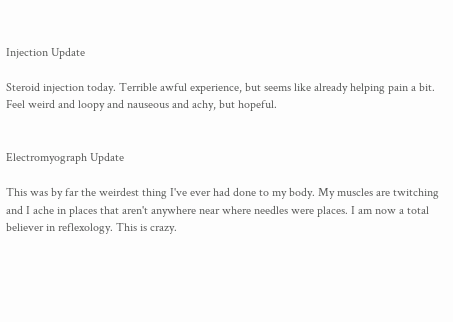Injection Update

Steroid injection today. Terrible awful experience, but seems like already helping pain a bit. Feel weird and loopy and nauseous and achy, but hopeful.


Electromyograph Update

This was by far the weirdest thing I've ever had done to my body. My muscles are twitching and I ache in places that aren't anywhere near where needles were places. I am now a total believer in reflexology. This is crazy.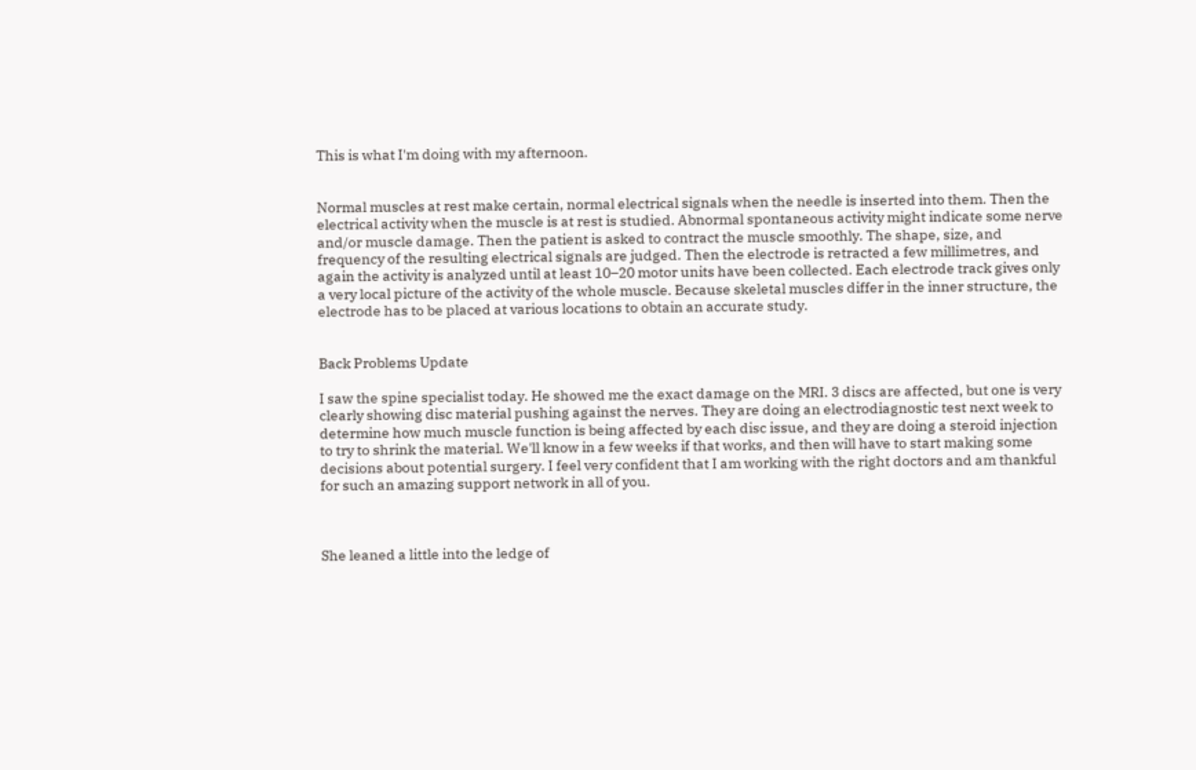This is what I'm doing with my afternoon.


Normal muscles at rest make certain, normal electrical signals when the needle is inserted into them. Then the electrical activity when the muscle is at rest is studied. Abnormal spontaneous activity might indicate some nerve and/or muscle damage. Then the patient is asked to contract the muscle smoothly. The shape, size, and frequency of the resulting electrical signals are judged. Then the electrode is retracted a few millimetres, and again the activity is analyzed until at least 10–20 motor units have been collected. Each electrode track gives only a very local picture of the activity of the whole muscle. Because skeletal muscles differ in the inner structure, the electrode has to be placed at various locations to obtain an accurate study.


Back Problems Update

I saw the spine specialist today. He showed me the exact damage on the MRI. 3 discs are affected, but one is very clearly showing disc material pushing against the nerves. They are doing an electrodiagnostic test next week to determine how much muscle function is being affected by each disc issue, and they are doing a steroid injection to try to shrink the material. We'll know in a few weeks if that works, and then will have to start making some decisions about potential surgery. I feel very confident that I am working with the right doctors and am thankful for such an amazing support network in all of you.



She leaned a little into the ledge of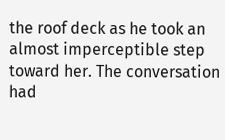the roof deck as he took an almost imperceptible step toward her. The conversation had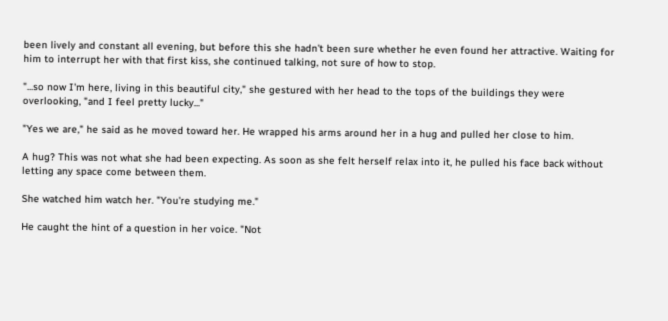been lively and constant all evening, but before this she hadn't been sure whether he even found her attractive. Waiting for him to interrupt her with that first kiss, she continued talking, not sure of how to stop.

"...so now I'm here, living in this beautiful city," she gestured with her head to the tops of the buildings they were overlooking, "and I feel pretty lucky..."

"Yes we are," he said as he moved toward her. He wrapped his arms around her in a hug and pulled her close to him.

A hug? This was not what she had been expecting. As soon as she felt herself relax into it, he pulled his face back without letting any space come between them.

She watched him watch her. "You're studying me."

He caught the hint of a question in her voice. "Not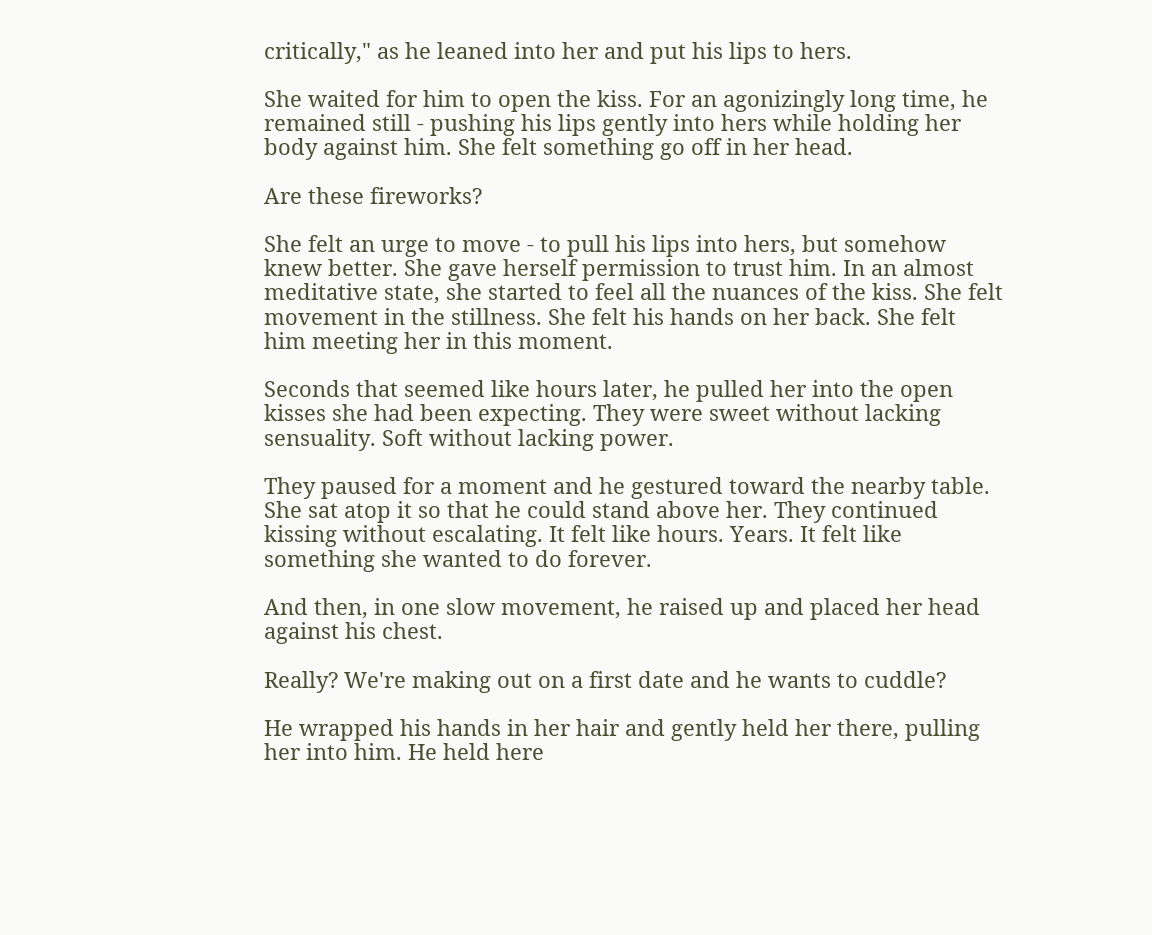critically," as he leaned into her and put his lips to hers.

She waited for him to open the kiss. For an agonizingly long time, he remained still - pushing his lips gently into hers while holding her body against him. She felt something go off in her head.

Are these fireworks?

She felt an urge to move - to pull his lips into hers, but somehow knew better. She gave herself permission to trust him. In an almost meditative state, she started to feel all the nuances of the kiss. She felt movement in the stillness. She felt his hands on her back. She felt him meeting her in this moment.

Seconds that seemed like hours later, he pulled her into the open kisses she had been expecting. They were sweet without lacking sensuality. Soft without lacking power.

They paused for a moment and he gestured toward the nearby table. She sat atop it so that he could stand above her. They continued kissing without escalating. It felt like hours. Years. It felt like something she wanted to do forever.

And then, in one slow movement, he raised up and placed her head against his chest.

Really? We're making out on a first date and he wants to cuddle?

He wrapped his hands in her hair and gently held her there, pulling her into him. He held here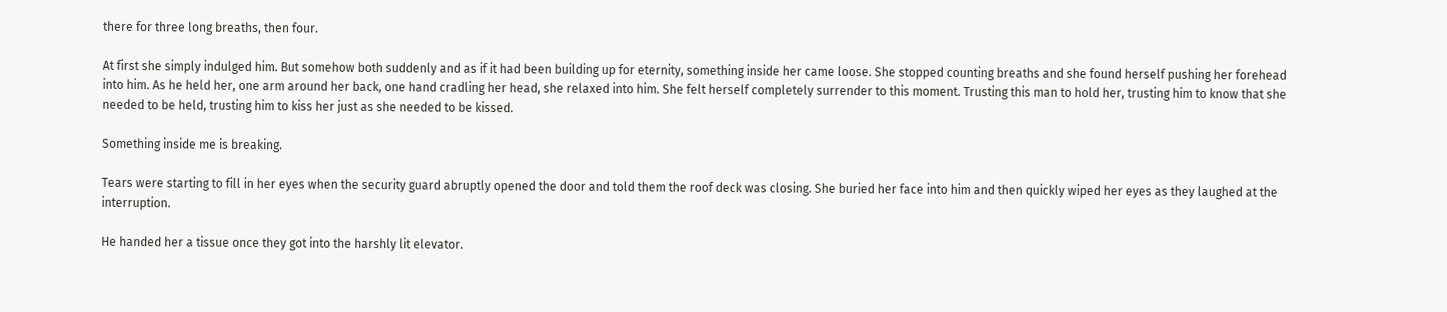there for three long breaths, then four.

At first she simply indulged him. But somehow both suddenly and as if it had been building up for eternity, something inside her came loose. She stopped counting breaths and she found herself pushing her forehead into him. As he held her, one arm around her back, one hand cradling her head, she relaxed into him. She felt herself completely surrender to this moment. Trusting this man to hold her, trusting him to know that she needed to be held, trusting him to kiss her just as she needed to be kissed.

Something inside me is breaking.

Tears were starting to fill in her eyes when the security guard abruptly opened the door and told them the roof deck was closing. She buried her face into him and then quickly wiped her eyes as they laughed at the interruption.

He handed her a tissue once they got into the harshly lit elevator.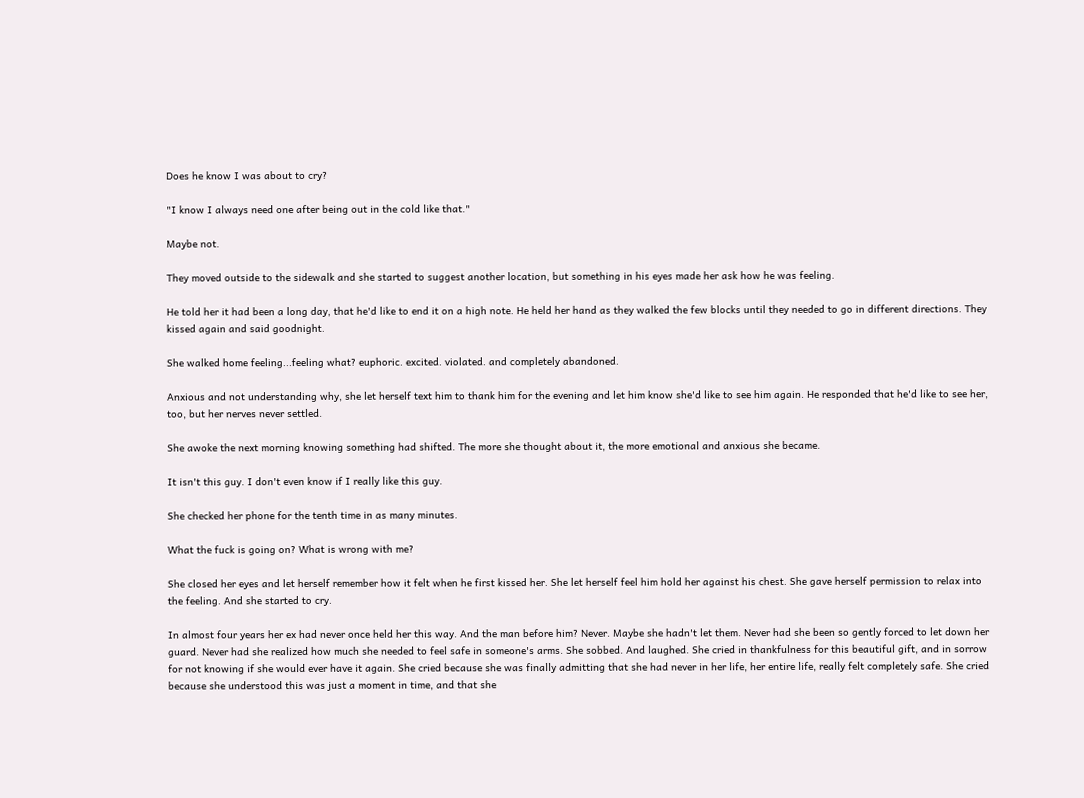Does he know I was about to cry?

"I know I always need one after being out in the cold like that."

Maybe not.

They moved outside to the sidewalk and she started to suggest another location, but something in his eyes made her ask how he was feeling.

He told her it had been a long day, that he'd like to end it on a high note. He held her hand as they walked the few blocks until they needed to go in different directions. They kissed again and said goodnight.

She walked home feeling...feeling what? euphoric. excited. violated. and completely abandoned.

Anxious and not understanding why, she let herself text him to thank him for the evening and let him know she'd like to see him again. He responded that he'd like to see her, too, but her nerves never settled.

She awoke the next morning knowing something had shifted. The more she thought about it, the more emotional and anxious she became.

It isn't this guy. I don't even know if I really like this guy.

She checked her phone for the tenth time in as many minutes.

What the fuck is going on? What is wrong with me?

She closed her eyes and let herself remember how it felt when he first kissed her. She let herself feel him hold her against his chest. She gave herself permission to relax into the feeling. And she started to cry.

In almost four years her ex had never once held her this way. And the man before him? Never. Maybe she hadn't let them. Never had she been so gently forced to let down her guard. Never had she realized how much she needed to feel safe in someone's arms. She sobbed. And laughed. She cried in thankfulness for this beautiful gift, and in sorrow for not knowing if she would ever have it again. She cried because she was finally admitting that she had never in her life, her entire life, really felt completely safe. She cried because she understood this was just a moment in time, and that she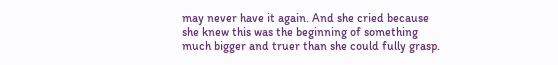may never have it again. And she cried because she knew this was the beginning of something much bigger and truer than she could fully grasp.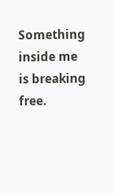Something inside me is breaking free.